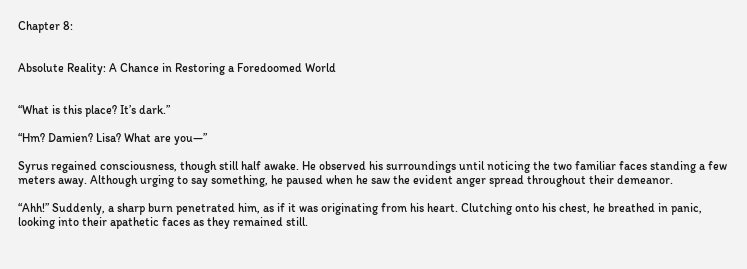Chapter 8:


Absolute Reality: A Chance in Restoring a Foredoomed World


“What is this place? It’s dark.”

“Hm? Damien? Lisa? What are you—”

Syrus regained consciousness, though still half awake. He observed his surroundings until noticing the two familiar faces standing a few meters away. Although urging to say something, he paused when he saw the evident anger spread throughout their demeanor.

“Ahh!” Suddenly, a sharp burn penetrated him, as if it was originating from his heart. Clutching onto his chest, he breathed in panic, looking into their apathetic faces as they remained still.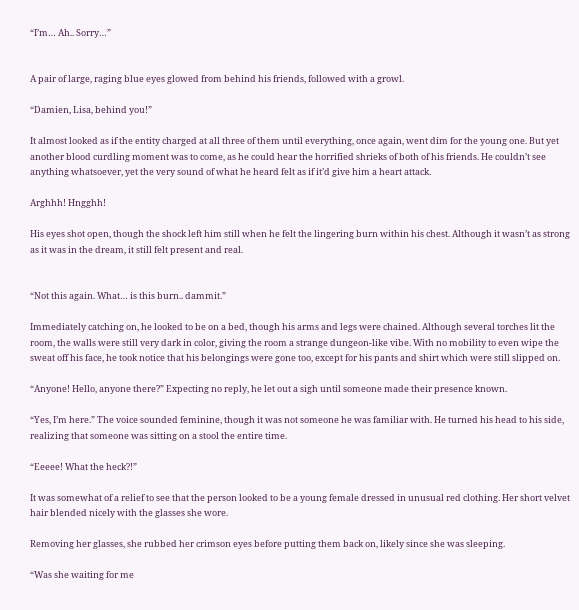“I’m… Ah.. Sorry…”


A pair of large, raging blue eyes glowed from behind his friends, followed with a growl.

“Damien, Lisa, behind you!”

It almost looked as if the entity charged at all three of them until everything, once again, went dim for the young one. But yet another blood curdling moment was to come, as he could hear the horrified shrieks of both of his friends. He couldn’t see anything whatsoever, yet the very sound of what he heard felt as if it’d give him a heart attack.

Arghhh! Hngghh!

His eyes shot open, though the shock left him still when he felt the lingering burn within his chest. Although it wasn’t as strong as it was in the dream, it still felt present and real.


“Not this again. What… is this burn.. dammit.”

Immediately catching on, he looked to be on a bed, though his arms and legs were chained. Although several torches lit the room, the walls were still very dark in color, giving the room a strange dungeon-like vibe. With no mobility to even wipe the sweat off his face, he took notice that his belongings were gone too, except for his pants and shirt which were still slipped on.

“Anyone! Hello, anyone there?” Expecting no reply, he let out a sigh until someone made their presence known.

“Yes, I’m here.” The voice sounded feminine, though it was not someone he was familiar with. He turned his head to his side, realizing that someone was sitting on a stool the entire time.

“Eeeee! What the heck?!”

It was somewhat of a relief to see that the person looked to be a young female dressed in unusual red clothing. Her short velvet hair blended nicely with the glasses she wore.

Removing her glasses, she rubbed her crimson eyes before putting them back on, likely since she was sleeping.

“Was she waiting for me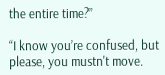the entire time?”

“I know you’re confused, but please, you mustn't move.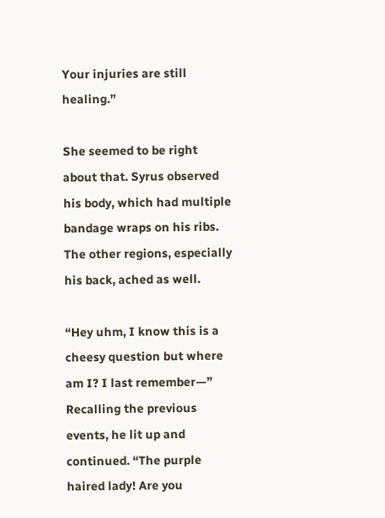Your injuries are still healing.”

She seemed to be right about that. Syrus observed his body, which had multiple bandage wraps on his ribs. The other regions, especially his back, ached as well.

“Hey uhm, I know this is a cheesy question but where am I? I last remember—” Recalling the previous events, he lit up and continued. “The purple haired lady! Are you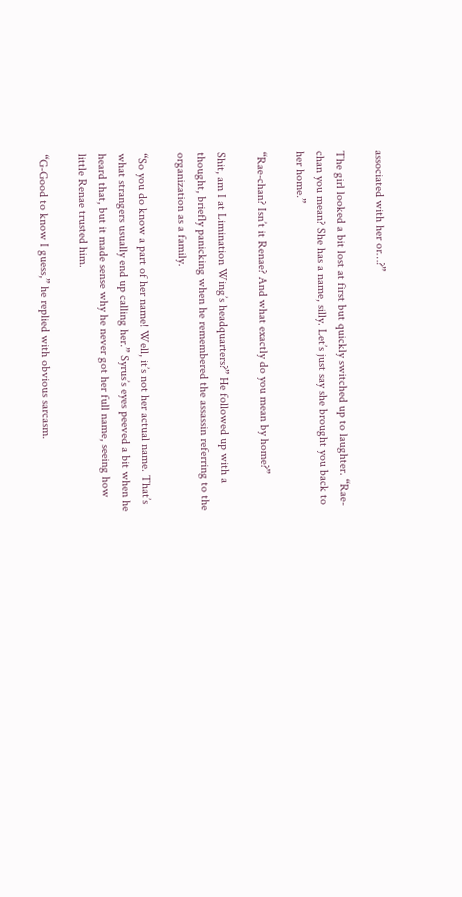associated with her or…?”

The girl looked a bit lost at first but quickly switched up to laughter. “Rae-chan you mean? She has a name, silly. Let’s just say she brought you back to her home.”

“Rae-chan? Isn’t it Renae? And what exactly do you mean by home?”

Shit, am I at Limination Wing’s headquarters?” He followed up with a thought, briefly panicking when he remembered the assassin referring to the organization as a family.

“So you do know a part of her name! Well, it’s not her actual name. That’s what strangers usually end up calling her.” Syrus’s eyes peeved a bit when he heard that, but it made sense why he never got her full name, seeing how little Renae trusted him.

“G-Good to know I guess,” he replied with obvious sarcasm.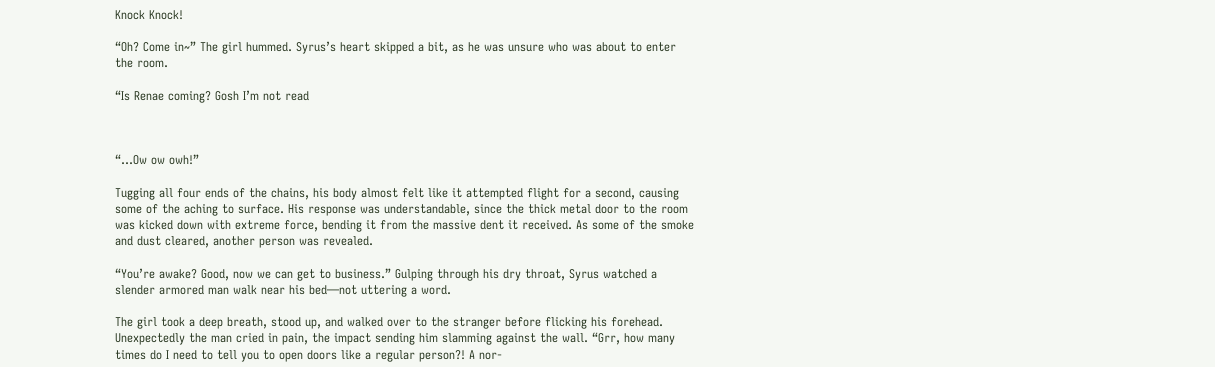Knock Knock!

“Oh? Come in~” The girl hummed. Syrus’s heart skipped a bit, as he was unsure who was about to enter the room.

“Is Renae coming? Gosh I’m not read



“...Ow ow owh!”

Tugging all four ends of the chains, his body almost felt like it attempted flight for a second, causing some of the aching to surface. His response was understandable, since the thick metal door to the room was kicked down with extreme force, bending it from the massive dent it received. As some of the smoke and dust cleared, another person was revealed.

“You’re awake? Good, now we can get to business.” Gulping through his dry throat, Syrus watched a slender armored man walk near his bed—not uttering a word.

The girl took a deep breath, stood up, and walked over to the stranger before flicking his forehead. Unexpectedly the man cried in pain, the impact sending him slamming against the wall. “Grr, how many times do I need to tell you to open doors like a regular person?! A nor-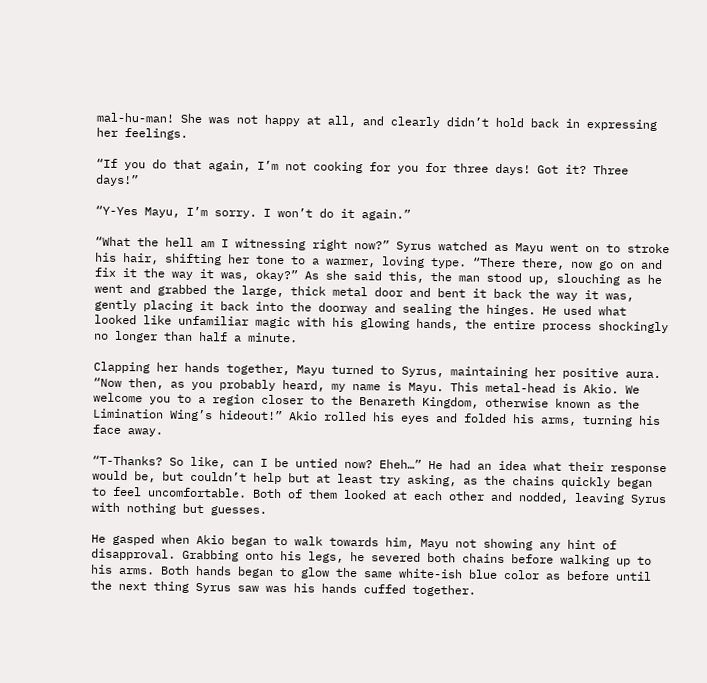mal-hu-man! She was not happy at all, and clearly didn’t hold back in expressing her feelings.

“If you do that again, I’m not cooking for you for three days! Got it? Three days!”

“Y-Yes Mayu, I’m sorry. I won’t do it again.”

“What the hell am I witnessing right now?” Syrus watched as Mayu went on to stroke his hair, shifting her tone to a warmer, loving type. “There there, now go on and fix it the way it was, okay?” As she said this, the man stood up, slouching as he went and grabbed the large, thick metal door and bent it back the way it was, gently placing it back into the doorway and sealing the hinges. He used what looked like unfamiliar magic with his glowing hands, the entire process shockingly no longer than half a minute.

Clapping her hands together, Mayu turned to Syrus, maintaining her positive aura. “Now then, as you probably heard, my name is Mayu. This metal-head is Akio. We welcome you to a region closer to the Benareth Kingdom, otherwise known as the Limination Wing’s hideout!” Akio rolled his eyes and folded his arms, turning his face away.

“T-Thanks? So like, can I be untied now? Eheh…” He had an idea what their response would be, but couldn’t help but at least try asking, as the chains quickly began to feel uncomfortable. Both of them looked at each other and nodded, leaving Syrus with nothing but guesses.

He gasped when Akio began to walk towards him, Mayu not showing any hint of disapproval. Grabbing onto his legs, he severed both chains before walking up to his arms. Both hands began to glow the same white-ish blue color as before until the next thing Syrus saw was his hands cuffed together.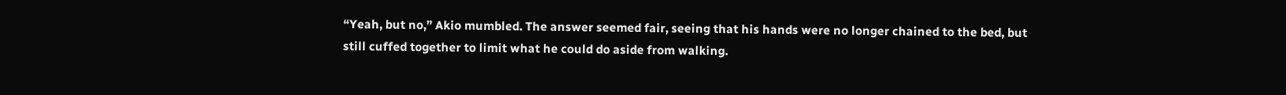“Yeah, but no,” Akio mumbled. The answer seemed fair, seeing that his hands were no longer chained to the bed, but still cuffed together to limit what he could do aside from walking.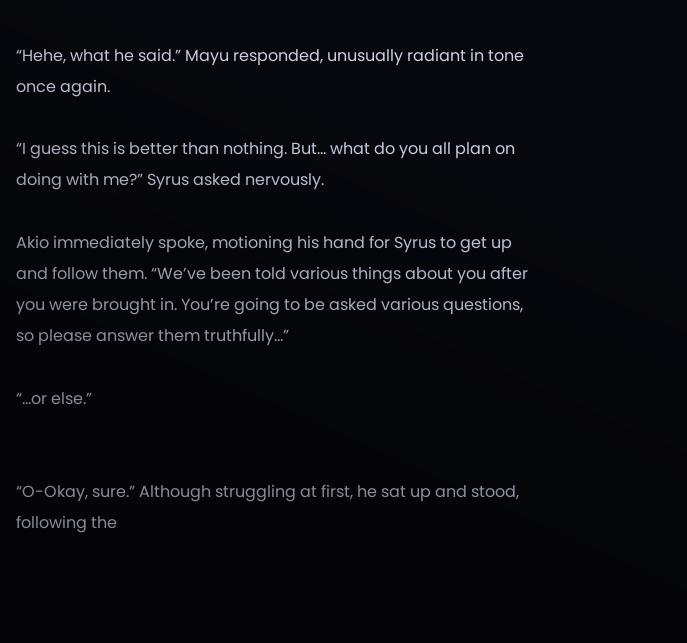“Hehe, what he said.” Mayu responded, unusually radiant in tone once again.

“I guess this is better than nothing. But… what do you all plan on doing with me?” Syrus asked nervously.

Akio immediately spoke, motioning his hand for Syrus to get up and follow them. “We’ve been told various things about you after you were brought in. You’re going to be asked various questions, so please answer them truthfully…”

“...or else.”


“O-Okay, sure.” Although struggling at first, he sat up and stood, following the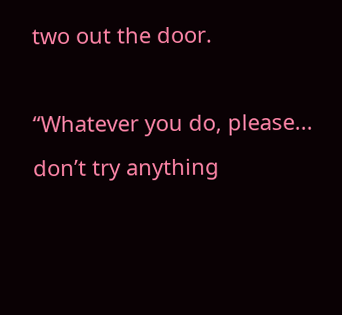two out the door.

“Whatever you do, please... don’t try anything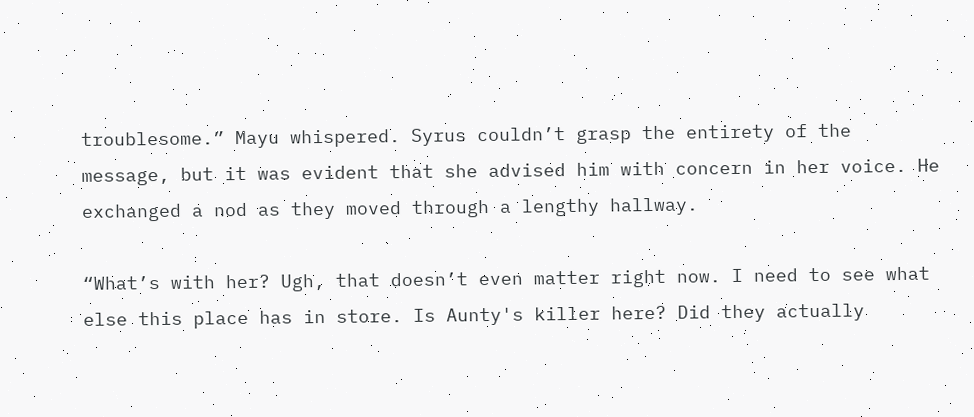troublesome.” Mayu whispered. Syrus couldn’t grasp the entirety of the message, but it was evident that she advised him with concern in her voice. He exchanged a nod as they moved through a lengthy hallway.

“What’s with her? Ugh, that doesn’t even matter right now. I need to see what else this place has in store. Is Aunty's killer here? Did they actually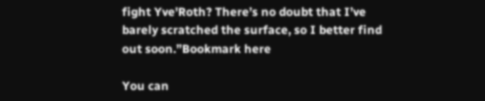fight Yve'Roth? There’s no doubt that I’ve barely scratched the surface, so I better find out soon.”Bookmark here

You can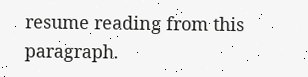resume reading from this paragraph.